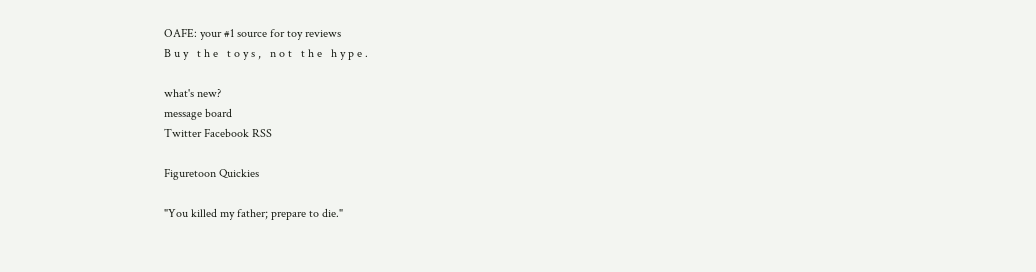OAFE: your #1 source for toy reviews
B u y   t h e   t o y s ,   n o t   t h e   h y p e .

what's new?
message board
Twitter Facebook RSS

Figuretoon Quickies

"You killed my father; prepare to die."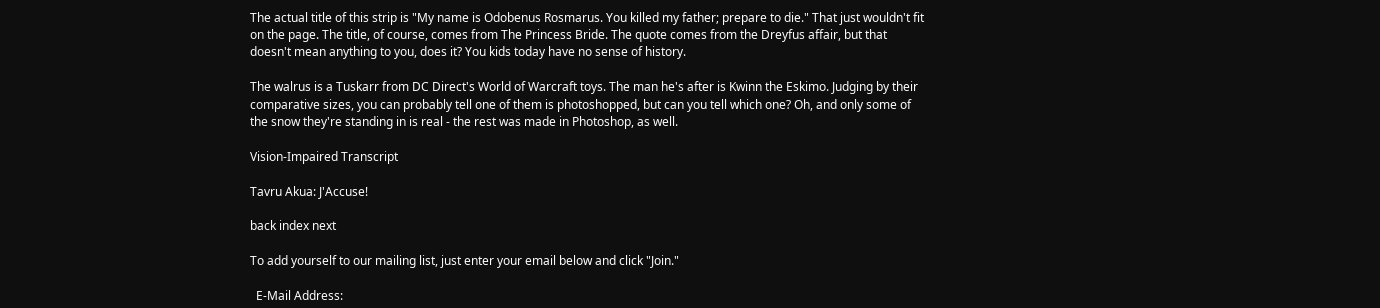The actual title of this strip is "My name is Odobenus Rosmarus. You killed my father; prepare to die." That just wouldn't fit on the page. The title, of course, comes from The Princess Bride. The quote comes from the Dreyfus affair, but that doesn't mean anything to you, does it? You kids today have no sense of history.

The walrus is a Tuskarr from DC Direct's World of Warcraft toys. The man he's after is Kwinn the Eskimo. Judging by their comparative sizes, you can probably tell one of them is photoshopped, but can you tell which one? Oh, and only some of the snow they're standing in is real - the rest was made in Photoshop, as well.

Vision-Impaired Transcript

Tavru Akua: J'Accuse!

back index next

To add yourself to our mailing list, just enter your email below and click "Join."

  E-Mail Address: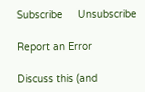Subscribe     Unsubscribe

Report an Error

Discuss this (and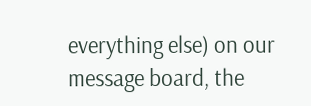everything else) on our message board, the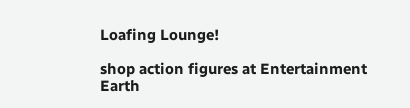Loafing Lounge!

shop action figures at Entertainment Earth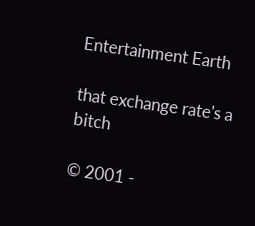Entertainment Earth

that exchange rate's a bitch

© 2001 -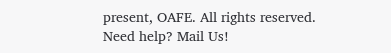present, OAFE. All rights reserved.
Need help? Mail Us!